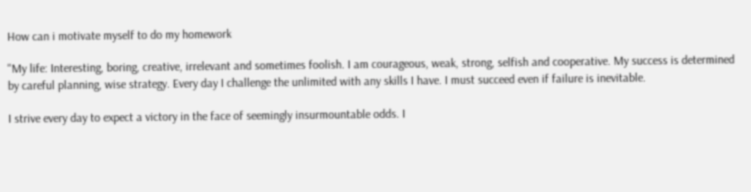How can i motivate myself to do my homework

"My life: Interesting, boring, creative, irrelevant and sometimes foolish. I am courageous, weak, strong, selfish and cooperative. My success is determined by careful planning, wise strategy. Every day I challenge the unlimited with any skills I have. I must succeed even if failure is inevitable.

I strive every day to expect a victory in the face of seemingly insurmountable odds. I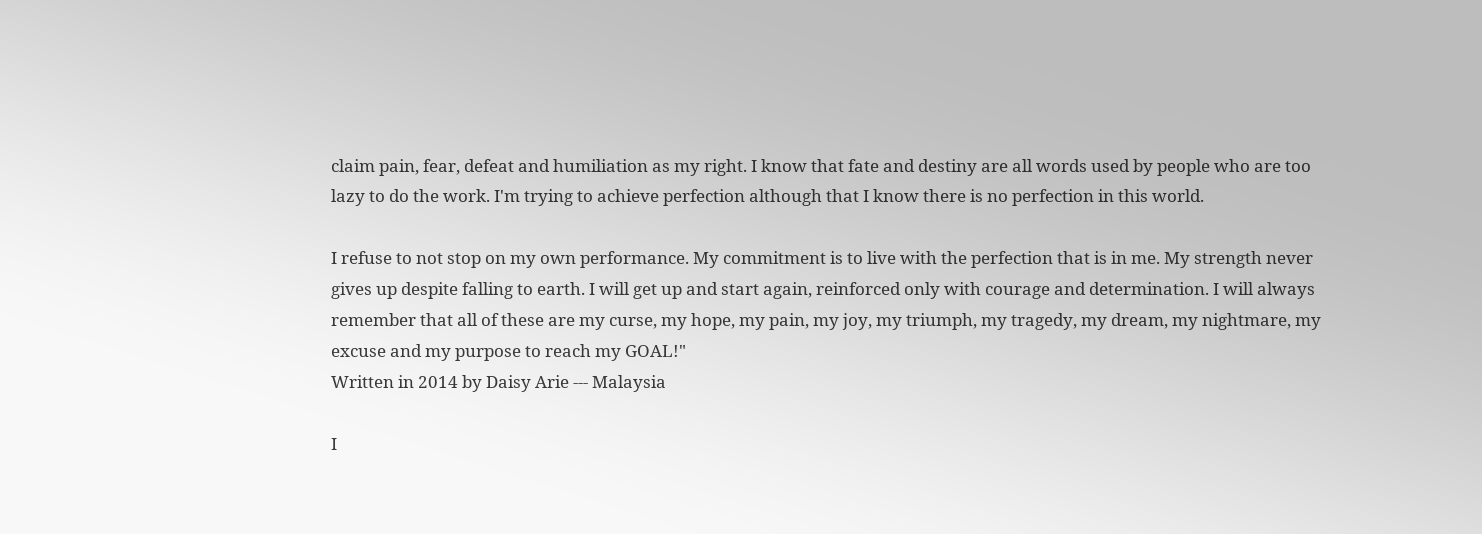claim pain, fear, defeat and humiliation as my right. I know that fate and destiny are all words used by people who are too lazy to do the work. I'm trying to achieve perfection although that I know there is no perfection in this world.

I refuse to not stop on my own performance. My commitment is to live with the perfection that is in me. My strength never gives up despite falling to earth. I will get up and start again, reinforced only with courage and determination. I will always remember that all of these are my curse, my hope, my pain, my joy, my triumph, my tragedy, my dream, my nightmare, my excuse and my purpose to reach my GOAL!"
Written in 2014 by Daisy Arie --- Malaysia

I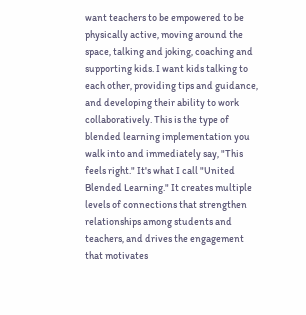want teachers to be empowered to be physically active, moving around the space, talking and joking, coaching and supporting kids. I want kids talking to each other, providing tips and guidance, and developing their ability to work collaboratively. This is the type of blended learning implementation you walk into and immediately say, "This feels right." It's what I call "United Blended Learning." It creates multiple levels of connections that strengthen relationships among students and teachers, and drives the engagement that motivates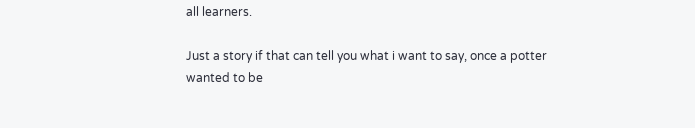all learners.

Just a story if that can tell you what i want to say, once a potter wanted to be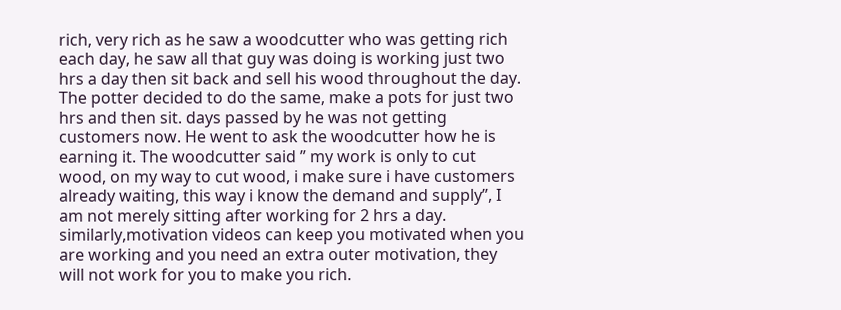rich, very rich as he saw a woodcutter who was getting rich each day, he saw all that guy was doing is working just two hrs a day then sit back and sell his wood throughout the day.
The potter decided to do the same, make a pots for just two hrs and then sit. days passed by he was not getting customers now. He went to ask the woodcutter how he is earning it. The woodcutter said ” my work is only to cut wood, on my way to cut wood, i make sure i have customers already waiting, this way i know the demand and supply”, I am not merely sitting after working for 2 hrs a day.
similarly,motivation videos can keep you motivated when you are working and you need an extra outer motivation, they will not work for you to make you rich.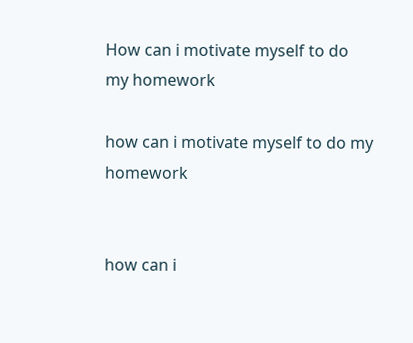How can i motivate myself to do my homework

how can i motivate myself to do my homework


how can i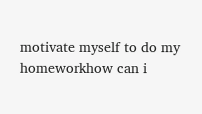motivate myself to do my homeworkhow can i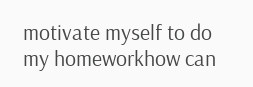motivate myself to do my homeworkhow can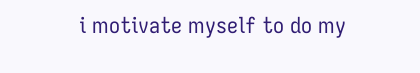i motivate myself to do my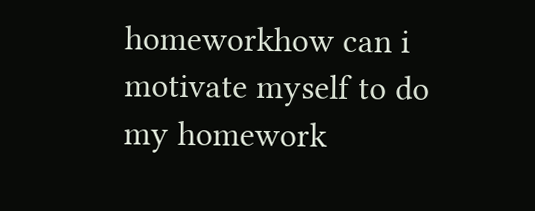homeworkhow can i motivate myself to do my homework